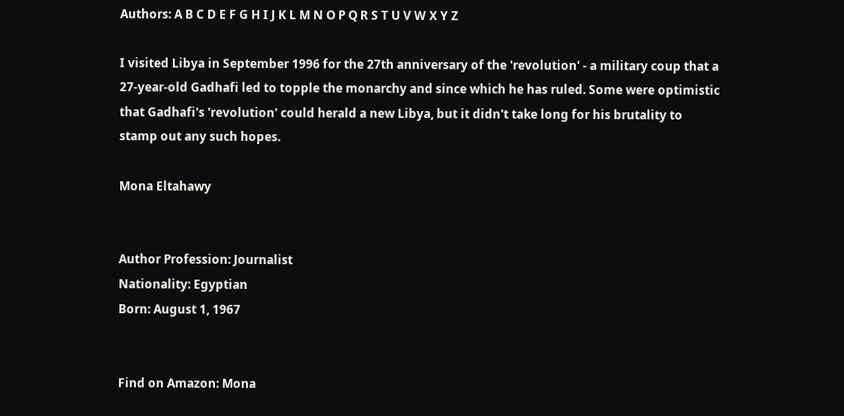Authors: A B C D E F G H I J K L M N O P Q R S T U V W X Y Z

I visited Libya in September 1996 for the 27th anniversary of the 'revolution' - a military coup that a 27-year-old Gadhafi led to topple the monarchy and since which he has ruled. Some were optimistic that Gadhafi's 'revolution' could herald a new Libya, but it didn't take long for his brutality to stamp out any such hopes.

Mona Eltahawy


Author Profession: Journalist
Nationality: Egyptian
Born: August 1, 1967


Find on Amazon: Mona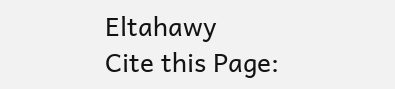Eltahawy
Cite this Page: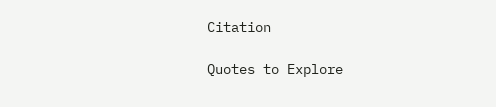Citation

Quotes to Explore